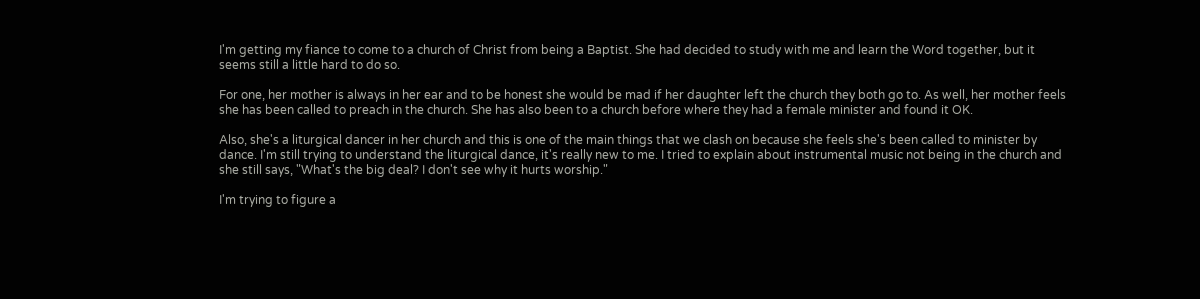I'm getting my fiance to come to a church of Christ from being a Baptist. She had decided to study with me and learn the Word together, but it seems still a little hard to do so.

For one, her mother is always in her ear and to be honest she would be mad if her daughter left the church they both go to. As well, her mother feels she has been called to preach in the church. She has also been to a church before where they had a female minister and found it OK.

Also, she's a liturgical dancer in her church and this is one of the main things that we clash on because she feels she's been called to minister by dance. I'm still trying to understand the liturgical dance, it's really new to me. I tried to explain about instrumental music not being in the church and she still says, "What's the big deal? I don't see why it hurts worship."

I'm trying to figure a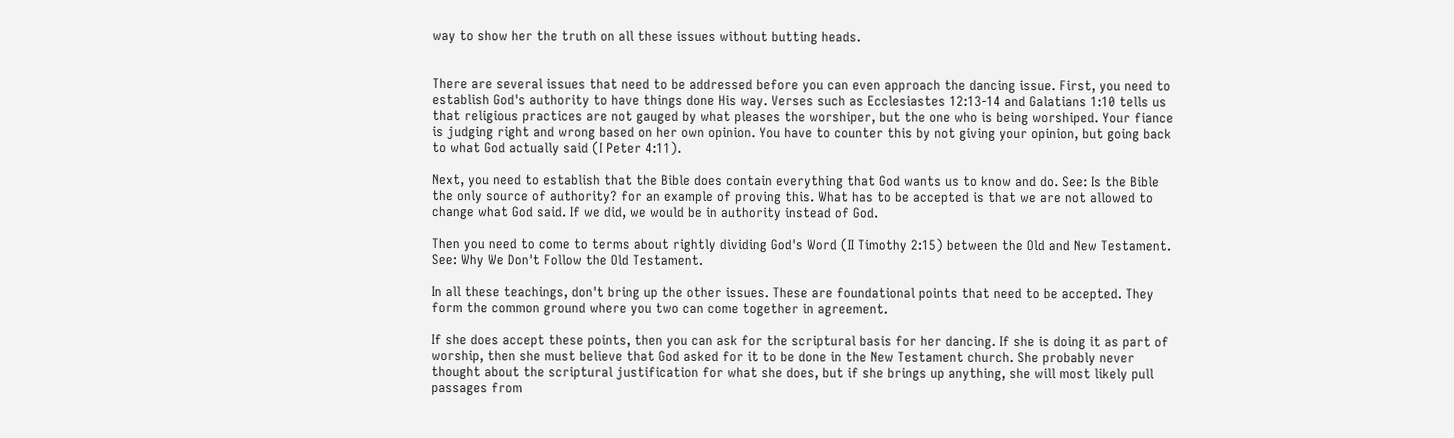way to show her the truth on all these issues without butting heads.


There are several issues that need to be addressed before you can even approach the dancing issue. First, you need to establish God's authority to have things done His way. Verses such as Ecclesiastes 12:13-14 and Galatians 1:10 tells us that religious practices are not gauged by what pleases the worshiper, but the one who is being worshiped. Your fiance is judging right and wrong based on her own opinion. You have to counter this by not giving your opinion, but going back to what God actually said (I Peter 4:11).

Next, you need to establish that the Bible does contain everything that God wants us to know and do. See: Is the Bible the only source of authority? for an example of proving this. What has to be accepted is that we are not allowed to change what God said. If we did, we would be in authority instead of God.

Then you need to come to terms about rightly dividing God's Word (II Timothy 2:15) between the Old and New Testament. See: Why We Don't Follow the Old Testament.

In all these teachings, don't bring up the other issues. These are foundational points that need to be accepted. They form the common ground where you two can come together in agreement.

If she does accept these points, then you can ask for the scriptural basis for her dancing. If she is doing it as part of worship, then she must believe that God asked for it to be done in the New Testament church. She probably never thought about the scriptural justification for what she does, but if she brings up anything, she will most likely pull passages from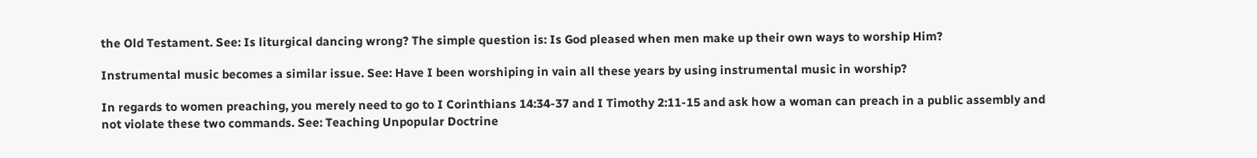the Old Testament. See: Is liturgical dancing wrong? The simple question is: Is God pleased when men make up their own ways to worship Him?

Instrumental music becomes a similar issue. See: Have I been worshiping in vain all these years by using instrumental music in worship?

In regards to women preaching, you merely need to go to I Corinthians 14:34-37 and I Timothy 2:11-15 and ask how a woman can preach in a public assembly and not violate these two commands. See: Teaching Unpopular Doctrine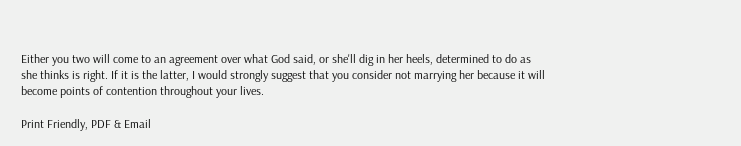Either you two will come to an agreement over what God said, or she'll dig in her heels, determined to do as she thinks is right. If it is the latter, I would strongly suggest that you consider not marrying her because it will become points of contention throughout your lives.

Print Friendly, PDF & Email